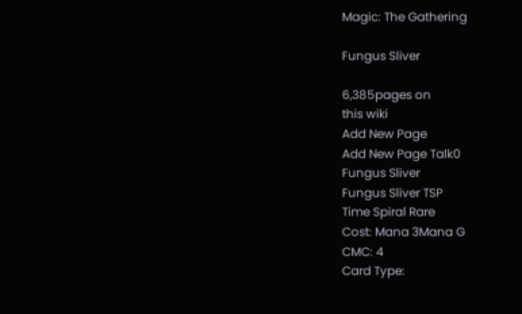Magic: The Gathering

Fungus Sliver

6,385pages on
this wiki
Add New Page
Add New Page Talk0
Fungus Sliver
Fungus Sliver TSP
Time Spiral Rare
Cost: Mana 3Mana G
CMC: 4
Card Type: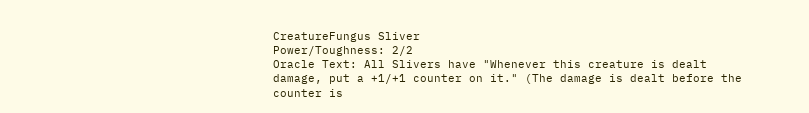CreatureFungus Sliver
Power/Toughness: 2/2
Oracle Text: All Slivers have "Whenever this creature is dealt damage, put a +1/+1 counter on it." (The damage is dealt before the counter is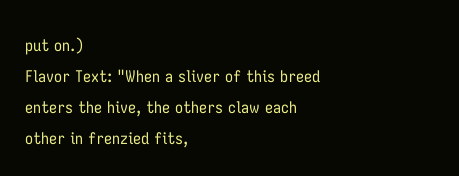put on.)
Flavor Text: "When a sliver of this breed enters the hive, the others claw each other in frenzied fits,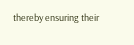thereby ensuring their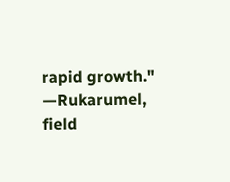rapid growth."
—Rukarumel, field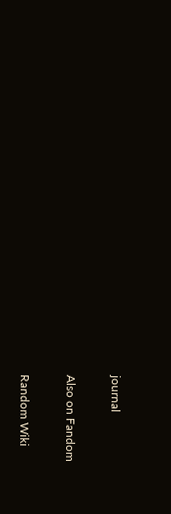journal

Also on Fandom

Random Wiki